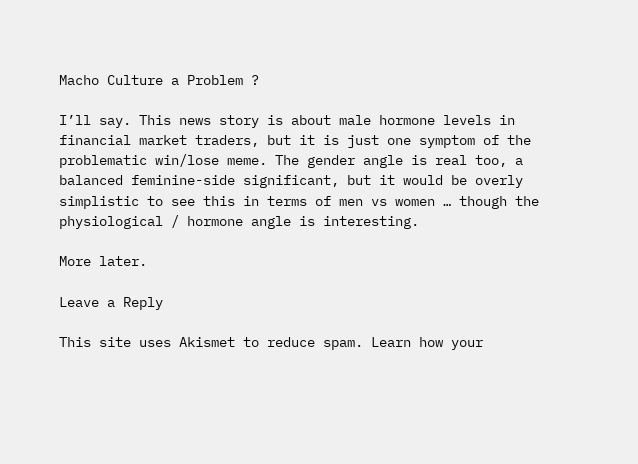Macho Culture a Problem ?

I’ll say. This news story is about male hormone levels in financial market traders, but it is just one symptom of the problematic win/lose meme. The gender angle is real too, a balanced feminine-side significant, but it would be overly simplistic to see this in terms of men vs women … though the physiological / hormone angle is interesting.

More later.

Leave a Reply

This site uses Akismet to reduce spam. Learn how your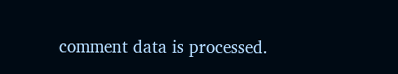comment data is processed.